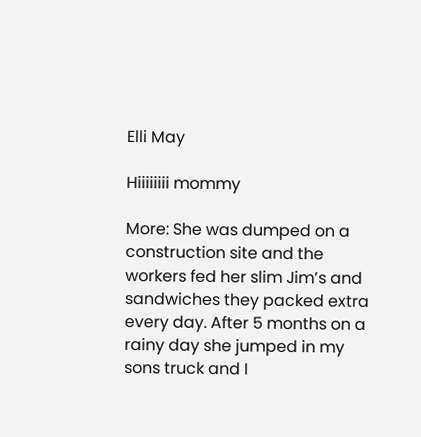Elli May

Hiiiiiiii mommy

More: She was dumped on a construction site and the workers fed her slim Jim’s and sandwiches they packed extra every day. After 5 months on a rainy day she jumped in my sons truck and I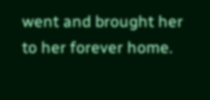went and brought her to her forever home.